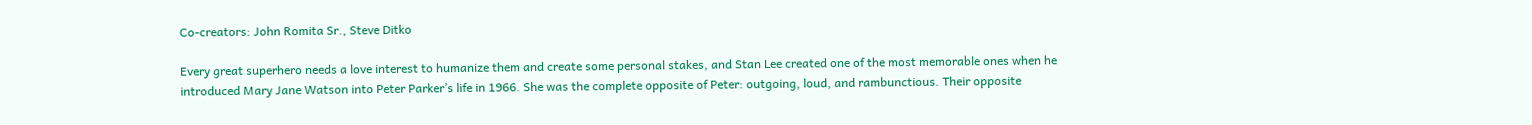Co-creators: John Romita Sr., Steve Ditko

Every great superhero needs a love interest to humanize them and create some personal stakes, and Stan Lee created one of the most memorable ones when he introduced Mary Jane Watson into Peter Parker’s life in 1966. She was the complete opposite of Peter: outgoing, loud, and rambunctious. Their opposite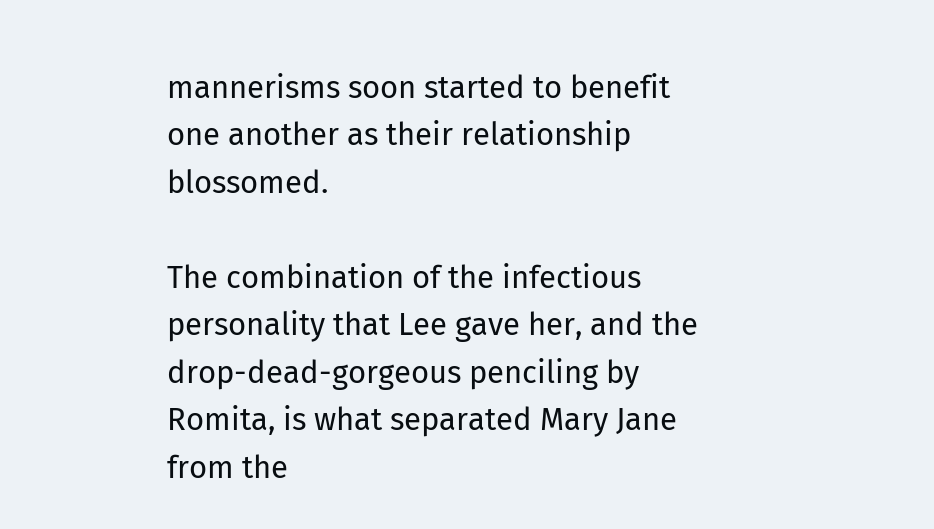mannerisms soon started to benefit one another as their relationship blossomed.

The combination of the infectious personality that Lee gave her, and the drop-dead-gorgeous penciling by Romita, is what separated Mary Jane from the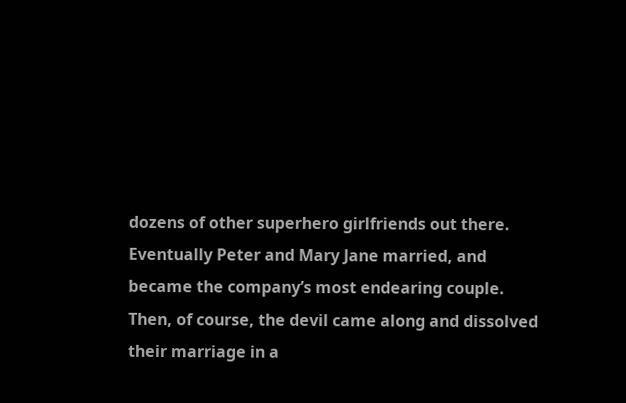dozens of other superhero girlfriends out there. Eventually Peter and Mary Jane married, and became the company’s most endearing couple. Then, of course, the devil came along and dissolved their marriage in a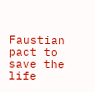Faustian pact to save the life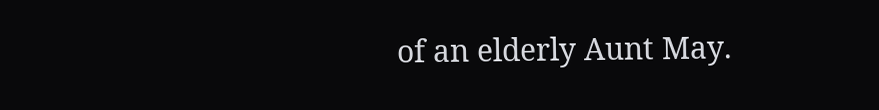of an elderly Aunt May.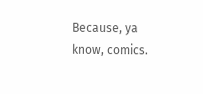Because, ya know, comics.